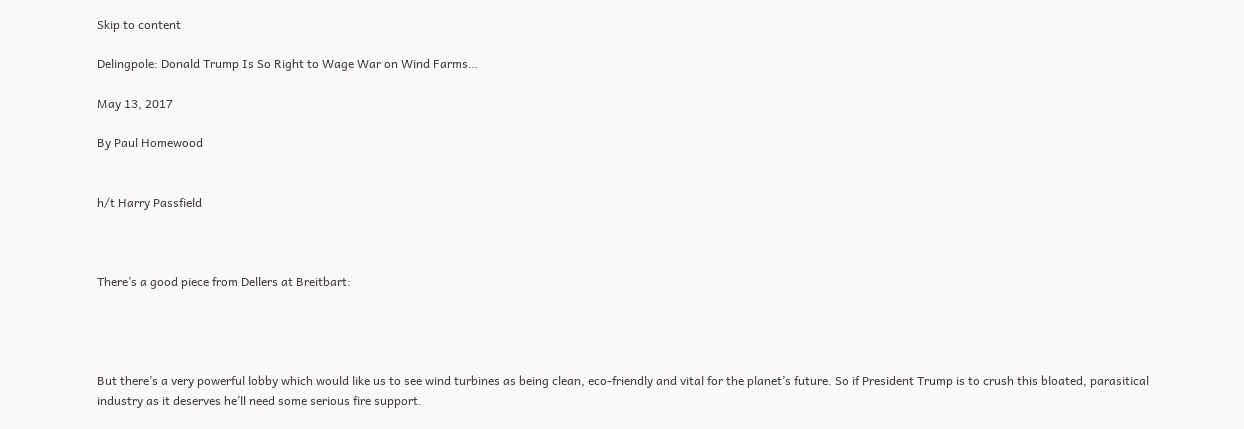Skip to content

Delingpole: Donald Trump Is So Right to Wage War on Wind Farms…

May 13, 2017

By Paul Homewood


h/t Harry Passfield



There’s a good piece from Dellers at Breitbart:




But there’s a very powerful lobby which would like us to see wind turbines as being clean, eco-friendly and vital for the planet’s future. So if President Trump is to crush this bloated, parasitical industry as it deserves he’ll need some serious fire support.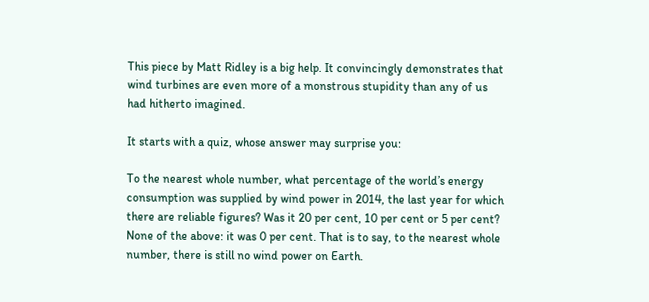This piece by Matt Ridley is a big help. It convincingly demonstrates that wind turbines are even more of a monstrous stupidity than any of us had hitherto imagined.

It starts with a quiz, whose answer may surprise you:

To the nearest whole number, what percentage of the world’s energy consumption was supplied by wind power in 2014, the last year for which there are reliable figures? Was it 20 per cent, 10 per cent or 5 per cent? None of the above: it was 0 per cent. That is to say, to the nearest whole number, there is still no wind power on Earth.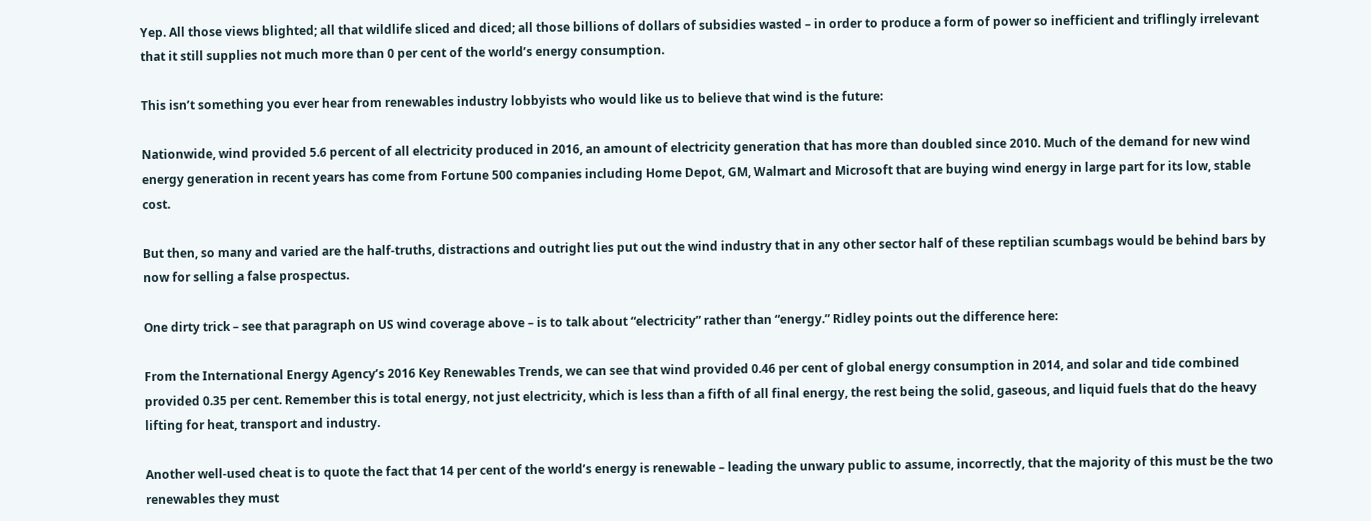Yep. All those views blighted; all that wildlife sliced and diced; all those billions of dollars of subsidies wasted – in order to produce a form of power so inefficient and triflingly irrelevant that it still supplies not much more than 0 per cent of the world’s energy consumption.

This isn’t something you ever hear from renewables industry lobbyists who would like us to believe that wind is the future:

Nationwide, wind provided 5.6 percent of all electricity produced in 2016, an amount of electricity generation that has more than doubled since 2010. Much of the demand for new wind energy generation in recent years has come from Fortune 500 companies including Home Depot, GM, Walmart and Microsoft that are buying wind energy in large part for its low, stable cost.

But then, so many and varied are the half-truths, distractions and outright lies put out the wind industry that in any other sector half of these reptilian scumbags would be behind bars by now for selling a false prospectus.

One dirty trick – see that paragraph on US wind coverage above – is to talk about “electricity” rather than “energy.” Ridley points out the difference here:

From the International Energy Agency’s 2016 Key Renewables Trends, we can see that wind provided 0.46 per cent of global energy consumption in 2014, and solar and tide combined provided 0.35 per cent. Remember this is total energy, not just electricity, which is less than a fifth of all final energy, the rest being the solid, gaseous, and liquid fuels that do the heavy lifting for heat, transport and industry.

Another well-used cheat is to quote the fact that 14 per cent of the world’s energy is renewable – leading the unwary public to assume, incorrectly, that the majority of this must be the two renewables they must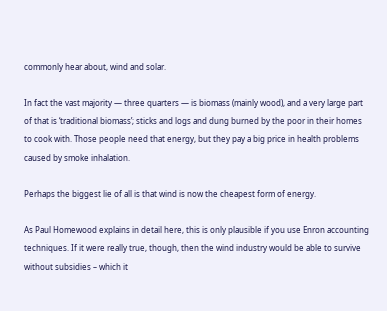commonly hear about, wind and solar.

In fact the vast majority — three quarters — is biomass (mainly wood), and a very large part of that is ‘traditional biomass’; sticks and logs and dung burned by the poor in their homes to cook with. Those people need that energy, but they pay a big price in health problems caused by smoke inhalation.

Perhaps the biggest lie of all is that wind is now the cheapest form of energy.

As Paul Homewood explains in detail here, this is only plausible if you use Enron accounting techniques. If it were really true, though, then the wind industry would be able to survive without subsidies – which it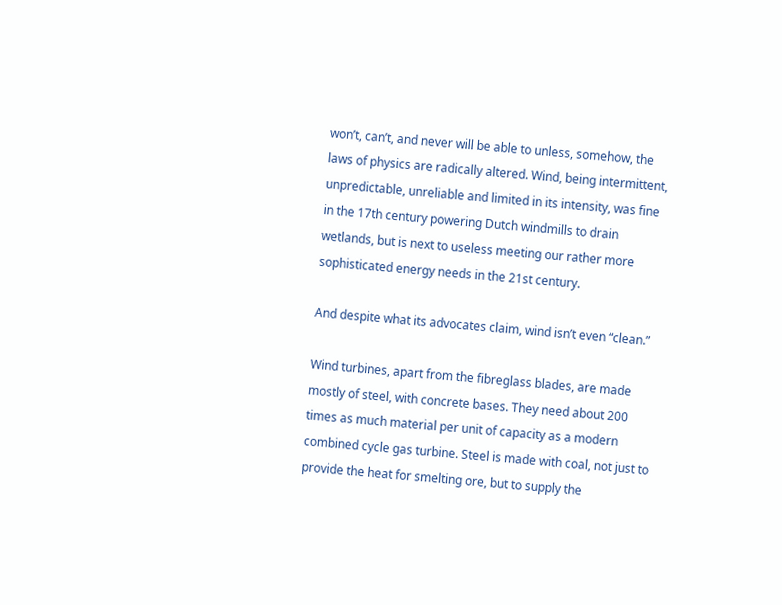won’t, can’t, and never will be able to unless, somehow, the laws of physics are radically altered. Wind, being intermittent, unpredictable, unreliable and limited in its intensity, was fine in the 17th century powering Dutch windmills to drain wetlands, but is next to useless meeting our rather more sophisticated energy needs in the 21st century.

And despite what its advocates claim, wind isn’t even “clean.”

Wind turbines, apart from the fibreglass blades, are made mostly of steel, with concrete bases. They need about 200 times as much material per unit of capacity as a modern combined cycle gas turbine. Steel is made with coal, not just to provide the heat for smelting ore, but to supply the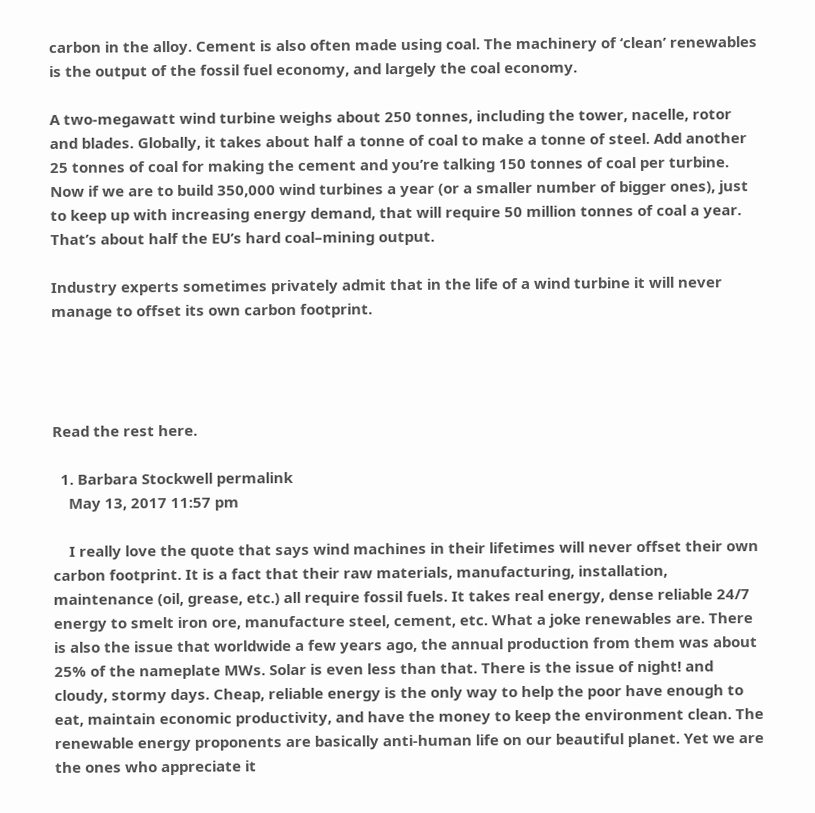carbon in the alloy. Cement is also often made using coal. The machinery of ‘clean’ renewables is the output of the fossil fuel economy, and largely the coal economy.

A two-megawatt wind turbine weighs about 250 tonnes, including the tower, nacelle, rotor and blades. Globally, it takes about half a tonne of coal to make a tonne of steel. Add another 25 tonnes of coal for making the cement and you’re talking 150 tonnes of coal per turbine. Now if we are to build 350,000 wind turbines a year (or a smaller number of bigger ones), just to keep up with increasing energy demand, that will require 50 million tonnes of coal a year. That’s about half the EU’s hard coal–mining output.

Industry experts sometimes privately admit that in the life of a wind turbine it will never manage to offset its own carbon footprint.




Read the rest here.

  1. Barbara Stockwell permalink
    May 13, 2017 11:57 pm

    I really love the quote that says wind machines in their lifetimes will never offset their own carbon footprint. It is a fact that their raw materials, manufacturing, installation, maintenance (oil, grease, etc.) all require fossil fuels. It takes real energy, dense reliable 24/7 energy to smelt iron ore, manufacture steel, cement, etc. What a joke renewables are. There is also the issue that worldwide a few years ago, the annual production from them was about 25% of the nameplate MWs. Solar is even less than that. There is the issue of night! and cloudy, stormy days. Cheap, reliable energy is the only way to help the poor have enough to eat, maintain economic productivity, and have the money to keep the environment clean. The renewable energy proponents are basically anti-human life on our beautiful planet. Yet we are the ones who appreciate it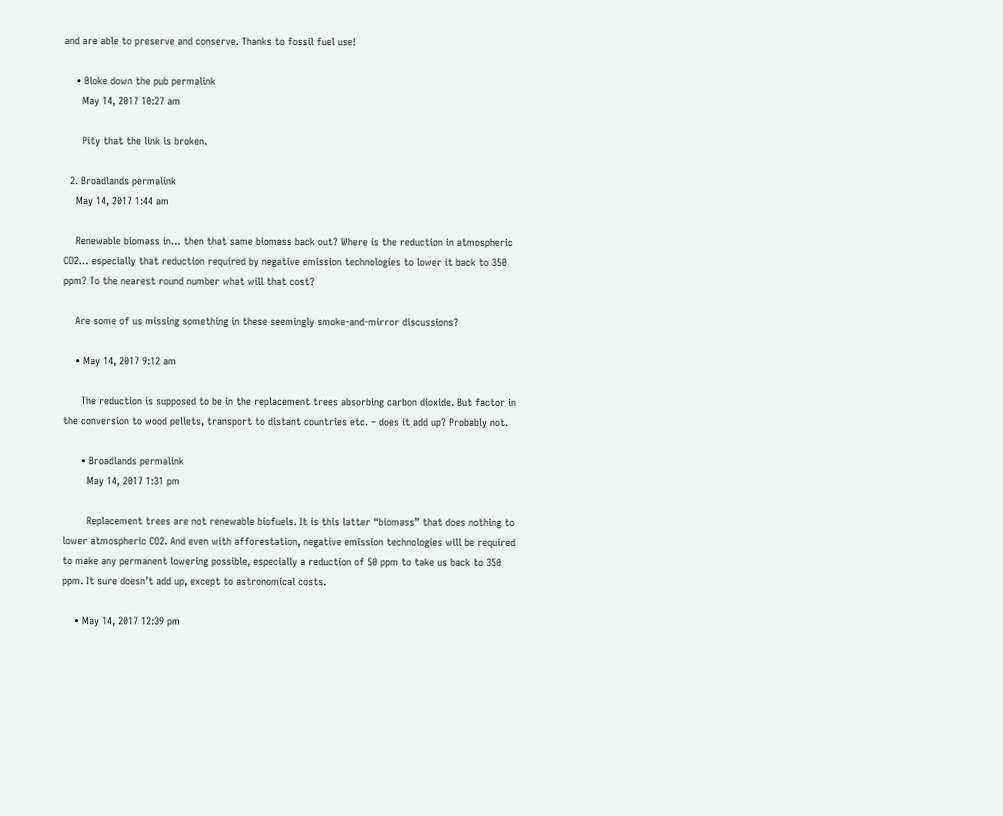and are able to preserve and conserve. Thanks to fossil fuel use!

    • Bloke down the pub permalink
      May 14, 2017 10:27 am

      Pity that the link is broken.

  2. Broadlands permalink
    May 14, 2017 1:44 am

    Renewable biomass in… then that same biomass back out? Where is the reduction in atmospheric CO2… especially that reduction required by negative emission technologies to lower it back to 350 ppm? To the nearest round number what will that cost?

    Are some of us missing something in these seemingly smoke-and-mirror discussions?

    • May 14, 2017 9:12 am

      The reduction is supposed to be in the replacement trees absorbing carbon dioxide. But factor in the conversion to wood pellets, transport to distant countries etc. – does it add up? Probably not.

      • Broadlands permalink
        May 14, 2017 1:31 pm

        Replacement trees are not renewable biofuels. It is this latter “biomass” that does nothing to lower atmospheric CO2. And even with afforestation, negative emission technologies will be required to make any permanent lowering possible, especially a reduction of 50 ppm to take us back to 350 ppm. It sure doesn’t add up, except to astronomical costs.

    • May 14, 2017 12:39 pm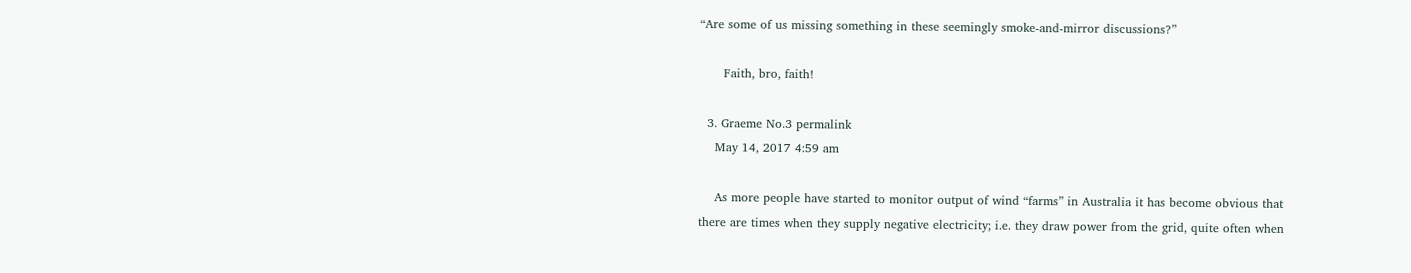“Are some of us missing something in these seemingly smoke-and-mirror discussions?”

      Faith, bro, faith!

  3. Graeme No.3 permalink
    May 14, 2017 4:59 am

    As more people have started to monitor output of wind “farms” in Australia it has become obvious that there are times when they supply negative electricity; i.e. they draw power from the grid, quite often when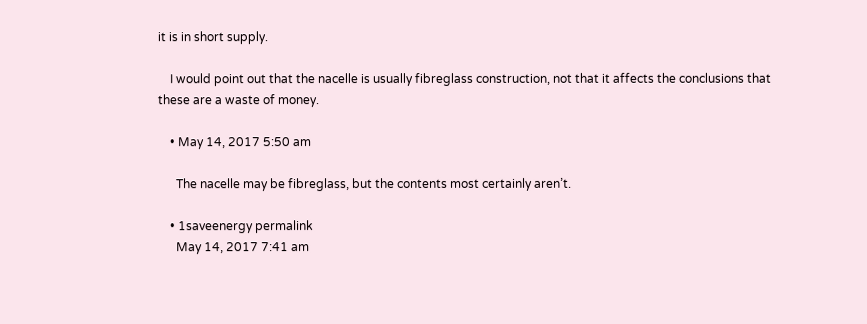it is in short supply.

    I would point out that the nacelle is usually fibreglass construction, not that it affects the conclusions that these are a waste of money.

    • May 14, 2017 5:50 am

      The nacelle may be fibreglass, but the contents most certainly aren’t.

    • 1saveenergy permalink
      May 14, 2017 7:41 am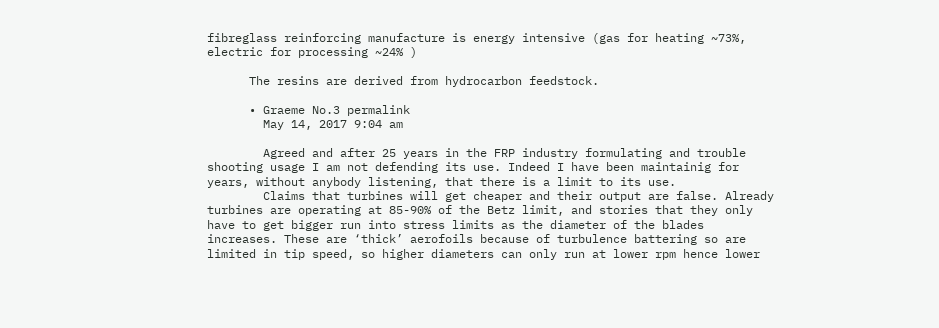fibreglass reinforcing manufacture is energy intensive (gas for heating ~73%, electric for processing ~24% )

      The resins are derived from hydrocarbon feedstock.

      • Graeme No.3 permalink
        May 14, 2017 9:04 am

        Agreed and after 25 years in the FRP industry formulating and trouble shooting usage I am not defending its use. Indeed I have been maintainig for years, without anybody listening, that there is a limit to its use.
        Claims that turbines will get cheaper and their output are false. Already turbines are operating at 85-90% of the Betz limit, and stories that they only have to get bigger run into stress limits as the diameter of the blades increases. These are ‘thick’ aerofoils because of turbulence battering so are limited in tip speed, so higher diameters can only run at lower rpm hence lower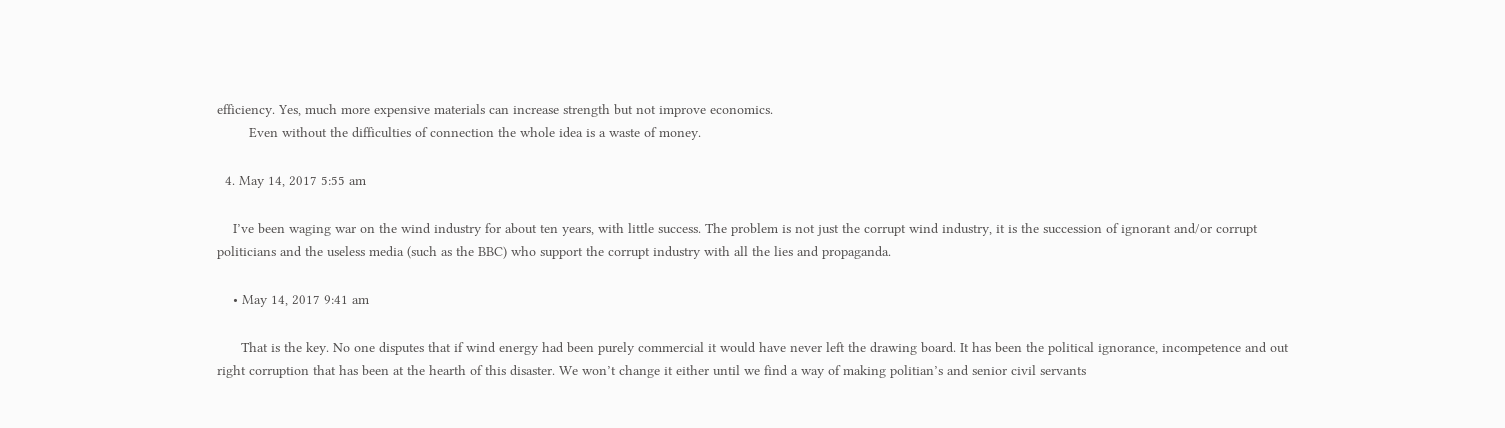efficiency. Yes, much more expensive materials can increase strength but not improve economics.
        Even without the difficulties of connection the whole idea is a waste of money.

  4. May 14, 2017 5:55 am

    I’ve been waging war on the wind industry for about ten years, with little success. The problem is not just the corrupt wind industry, it is the succession of ignorant and/or corrupt politicians and the useless media (such as the BBC) who support the corrupt industry with all the lies and propaganda.

    • May 14, 2017 9:41 am

      That is the key. No one disputes that if wind energy had been purely commercial it would have never left the drawing board. It has been the political ignorance, incompetence and out right corruption that has been at the hearth of this disaster. We won’t change it either until we find a way of making politian’s and senior civil servants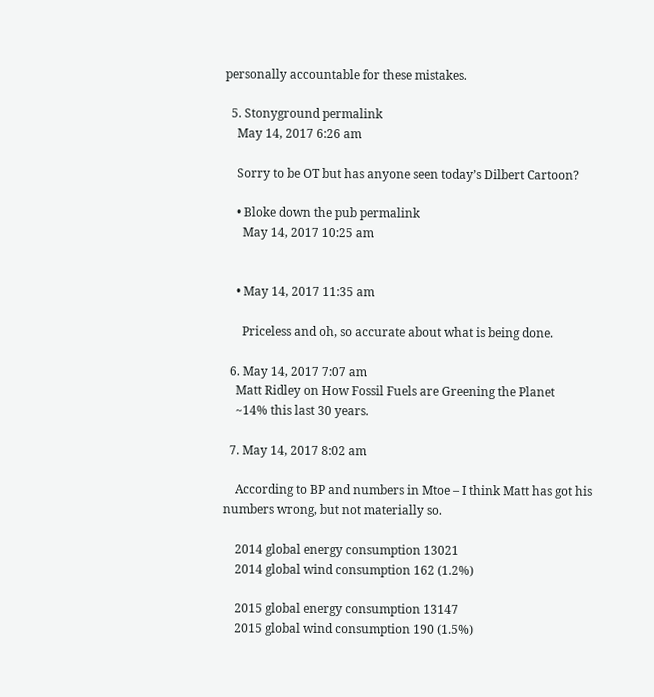personally accountable for these mistakes.

  5. Stonyground permalink
    May 14, 2017 6:26 am

    Sorry to be OT but has anyone seen today’s Dilbert Cartoon?

    • Bloke down the pub permalink
      May 14, 2017 10:25 am


    • May 14, 2017 11:35 am

      Priceless and oh, so accurate about what is being done.

  6. May 14, 2017 7:07 am
    Matt Ridley on How Fossil Fuels are Greening the Planet
    ~14% this last 30 years.

  7. May 14, 2017 8:02 am

    According to BP and numbers in Mtoe – I think Matt has got his numbers wrong, but not materially so.

    2014 global energy consumption 13021
    2014 global wind consumption 162 (1.2%)

    2015 global energy consumption 13147
    2015 global wind consumption 190 (1.5%)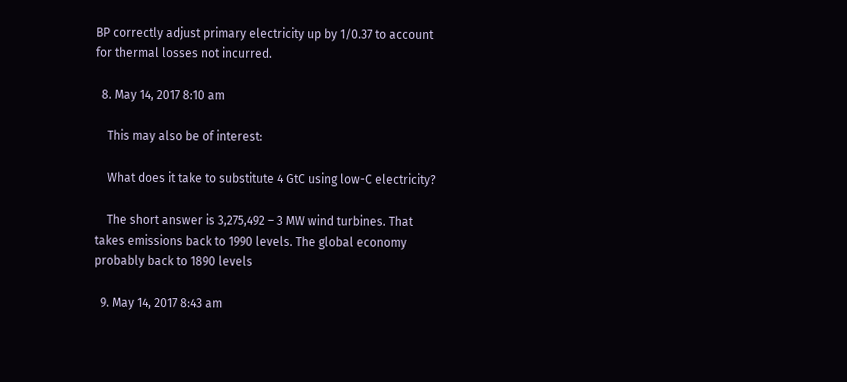BP correctly adjust primary electricity up by 1/0.37 to account for thermal losses not incurred.

  8. May 14, 2017 8:10 am

    This may also be of interest:

    What does it take to substitute 4 GtC using low-C electricity?

    The short answer is 3,275,492 – 3 MW wind turbines. That takes emissions back to 1990 levels. The global economy probably back to 1890 levels

  9. May 14, 2017 8:43 am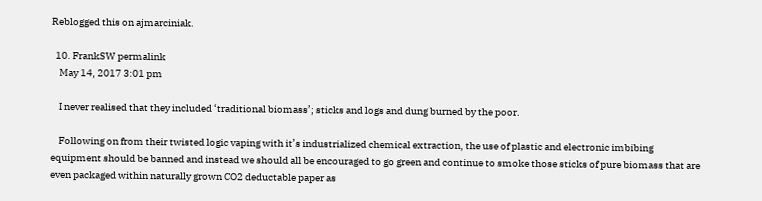Reblogged this on ajmarciniak.

  10. FrankSW permalink
    May 14, 2017 3:01 pm

    I never realised that they included ‘traditional biomass’; sticks and logs and dung burned by the poor.

    Following on from their twisted logic vaping with it’s industrialized chemical extraction, the use of plastic and electronic imbibing equipment should be banned and instead we should all be encouraged to go green and continue to smoke those sticks of pure biomass that are even packaged within naturally grown CO2 deductable paper as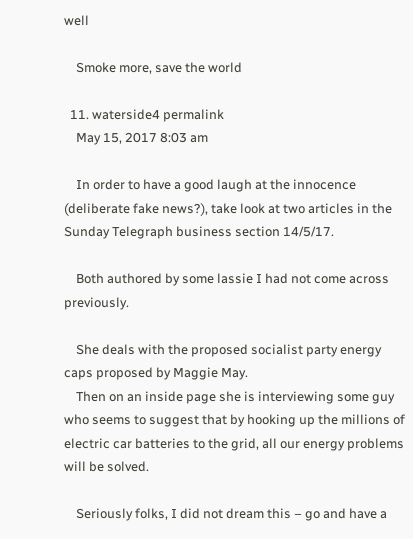well

    Smoke more, save the world

  11. waterside4 permalink
    May 15, 2017 8:03 am

    In order to have a good laugh at the innocence (deliberate fake news?), take look at two articles in the Sunday Telegraph business section 14/5/17.

    Both authored by some lassie I had not come across previously.

    She deals with the proposed socialist party energy caps proposed by Maggie May.
    Then on an inside page she is interviewing some guy who seems to suggest that by hooking up the millions of electric car batteries to the grid, all our energy problems will be solved.

    Seriously folks, I did not dream this – go and have a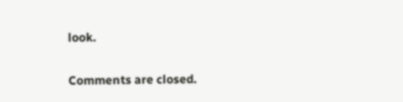look.

Comments are closed.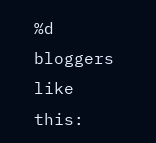%d bloggers like this: